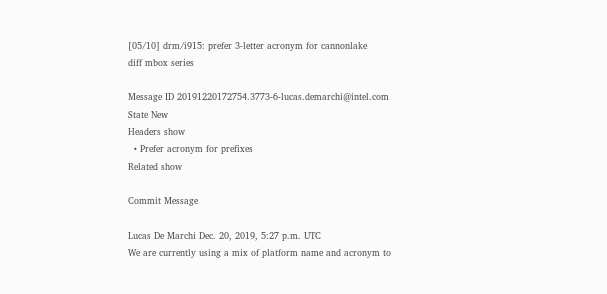[05/10] drm/i915: prefer 3-letter acronym for cannonlake
diff mbox series

Message ID 20191220172754.3773-6-lucas.demarchi@intel.com
State New
Headers show
  • Prefer acronym for prefixes
Related show

Commit Message

Lucas De Marchi Dec. 20, 2019, 5:27 p.m. UTC
We are currently using a mix of platform name and acronym to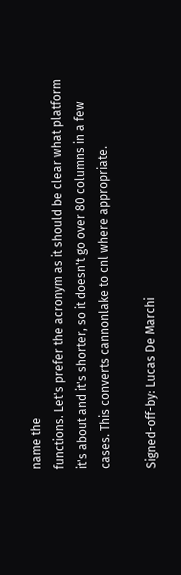name the
functions. Let's prefer the acronym as it should be clear what platform
it's about and it's shorter, so it doesn't go over 80 columns in a few
cases. This converts cannonlake to cnl where appropriate.

Signed-off-by: Lucas De Marchi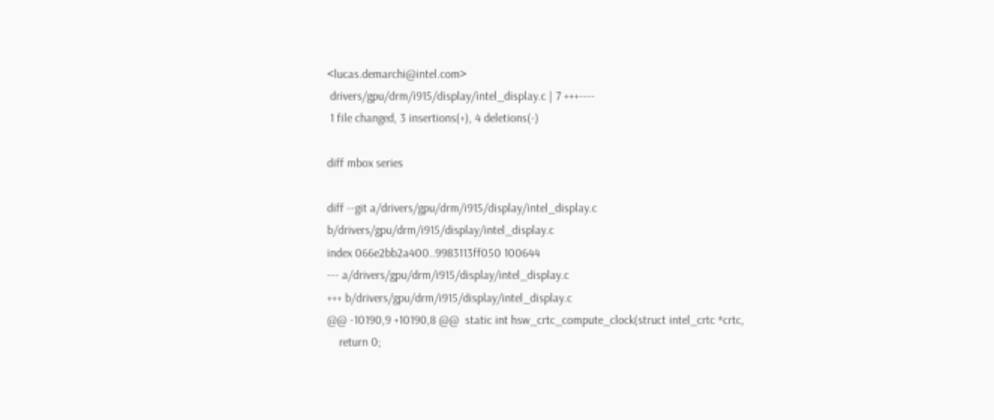<lucas.demarchi@intel.com>
 drivers/gpu/drm/i915/display/intel_display.c | 7 +++----
 1 file changed, 3 insertions(+), 4 deletions(-)

diff mbox series

diff --git a/drivers/gpu/drm/i915/display/intel_display.c b/drivers/gpu/drm/i915/display/intel_display.c
index 066e2bb2a400..9983113ff050 100644
--- a/drivers/gpu/drm/i915/display/intel_display.c
+++ b/drivers/gpu/drm/i915/display/intel_display.c
@@ -10190,9 +10190,8 @@  static int hsw_crtc_compute_clock(struct intel_crtc *crtc,
    return 0;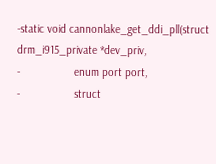-static void cannonlake_get_ddi_pll(struct drm_i915_private *dev_priv,
-                  enum port port,
-                  struct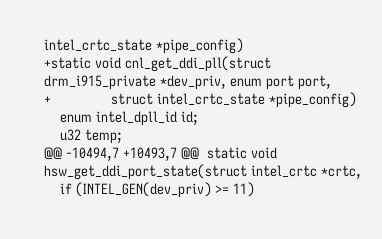intel_crtc_state *pipe_config)
+static void cnl_get_ddi_pll(struct drm_i915_private *dev_priv, enum port port,
+               struct intel_crtc_state *pipe_config)
    enum intel_dpll_id id;
    u32 temp;
@@ -10494,7 +10493,7 @@  static void hsw_get_ddi_port_state(struct intel_crtc *crtc,
    if (INTEL_GEN(dev_priv) >= 11)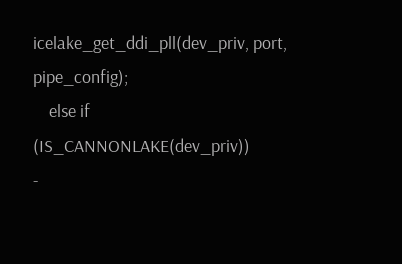icelake_get_ddi_pll(dev_priv, port, pipe_config);
    else if (IS_CANNONLAKE(dev_priv))
-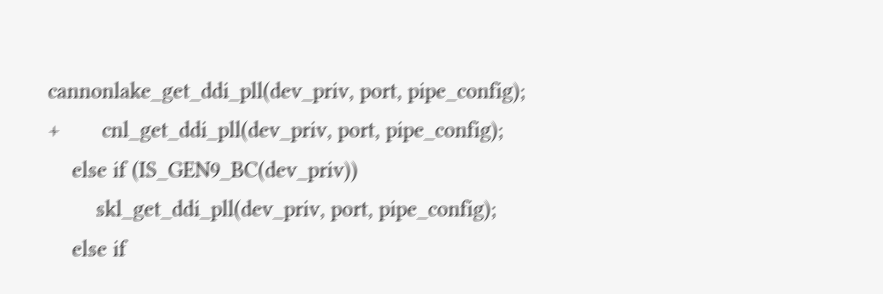cannonlake_get_ddi_pll(dev_priv, port, pipe_config);
+       cnl_get_ddi_pll(dev_priv, port, pipe_config);
    else if (IS_GEN9_BC(dev_priv))
        skl_get_ddi_pll(dev_priv, port, pipe_config);
    else if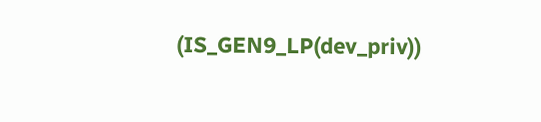(IS_GEN9_LP(dev_priv))